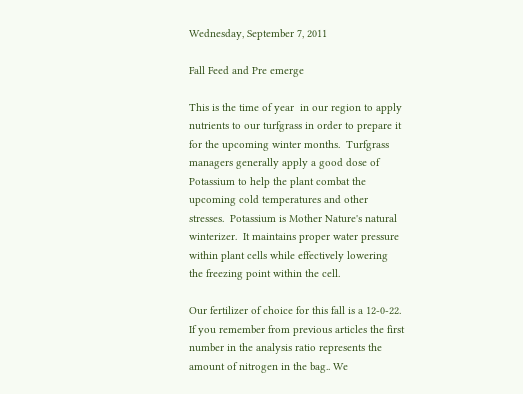Wednesday, September 7, 2011

Fall Feed and Pre emerge

This is the time of year  in our region to apply nutrients to our turfgrass in order to prepare it for the upcoming winter months.  Turfgrass managers generally apply a good dose of Potassium to help the plant combat the upcoming cold temperatures and other stresses.  Potassium is Mother Nature's natural winterizer.  It maintains proper water pressure within plant cells while effectively lowering the freezing point within the cell.

Our fertilizer of choice for this fall is a 12-0-22.  If you remember from previous articles the first number in the analysis ratio represents the amount of nitrogen in the bag.. We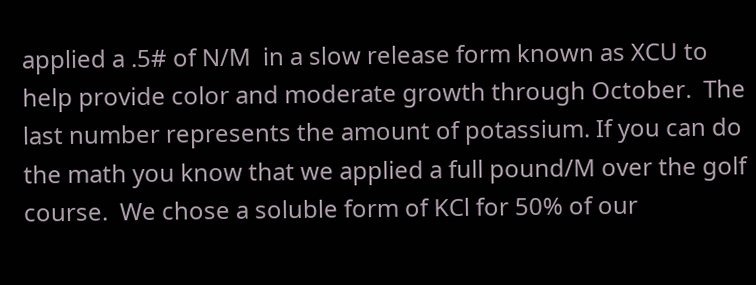applied a .5# of N/M  in a slow release form known as XCU to help provide color and moderate growth through October.  The last number represents the amount of potassium. If you can do the math you know that we applied a full pound/M over the golf course.  We chose a soluble form of KCl for 50% of our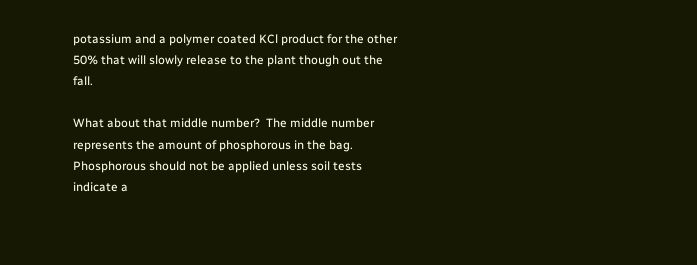potassium and a polymer coated KCl product for the other 50% that will slowly release to the plant though out the fall.

What about that middle number?  The middle number represents the amount of phosphorous in the bag.  Phosphorous should not be applied unless soil tests indicate a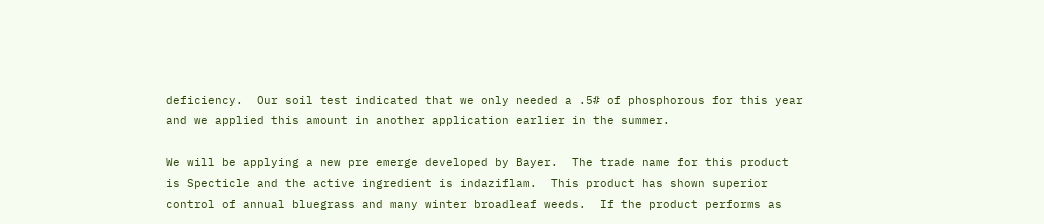deficiency.  Our soil test indicated that we only needed a .5# of phosphorous for this year and we applied this amount in another application earlier in the summer.

We will be applying a new pre emerge developed by Bayer.  The trade name for this product is Specticle and the active ingredient is indaziflam.  This product has shown superior control of annual bluegrass and many winter broadleaf weeds.  If the product performs as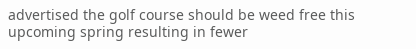advertised the golf course should be weed free this upcoming spring resulting in fewer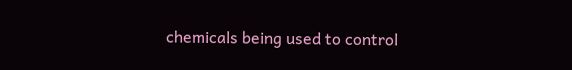chemicals being used to control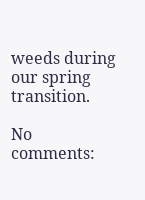weeds during our spring transition.

No comments: